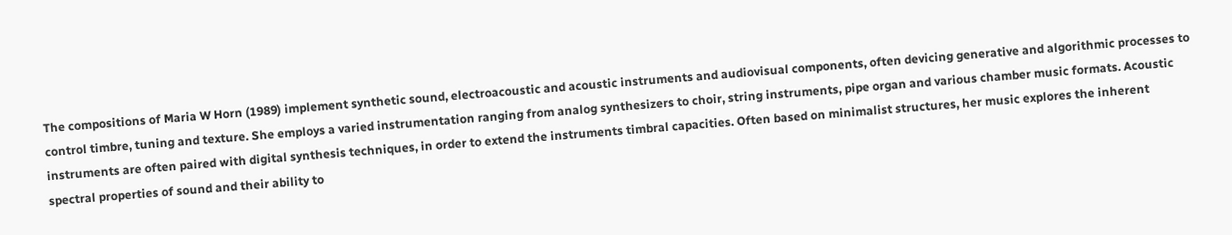The compositions of Maria W Horn (1989) implement synthetic sound, electroacoustic and acoustic instruments and audiovisual components, often devicing generative and algorithmic processes to control timbre, tuning and texture. She employs a varied instrumentation ranging from analog synthesizers to choir, string instruments, pipe organ and various chamber music formats. Acoustic instruments are often paired with digital synthesis techniques, in order to extend the instruments timbral capacities. Often based on minimalist structures, her music explores the inherent spectral properties of sound and their ability to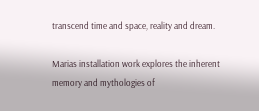transcend time and space, reality and dream.

Marias installation work explores the inherent memory and mythologies of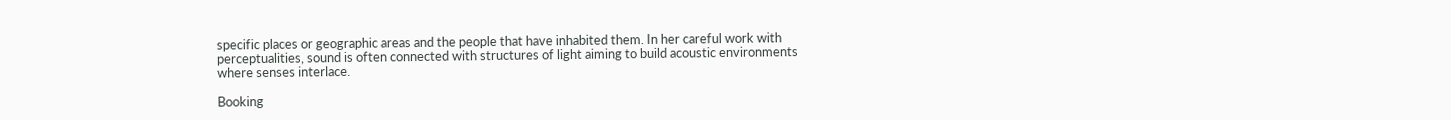specific places or geographic areas and the people that have inhabited them. In her careful work with perceptualities, sound is often connected with structures of light aiming to build acoustic environments where senses interlace.

Booking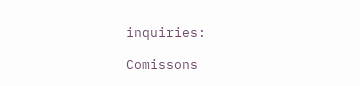inquiries:

Comissons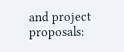and project proposals: